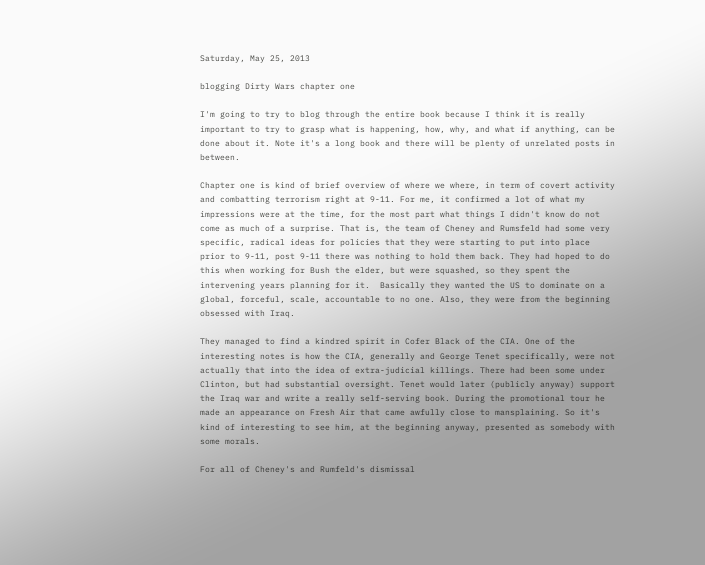Saturday, May 25, 2013

blogging Dirty Wars chapter one

I'm going to try to blog through the entire book because I think it is really important to try to grasp what is happening, how, why, and what if anything, can be done about it. Note it's a long book and there will be plenty of unrelated posts in between.

Chapter one is kind of brief overview of where we where, in term of covert activity and combatting terrorism right at 9-11. For me, it confirmed a lot of what my impressions were at the time, for the most part what things I didn't know do not come as much of a surprise. That is, the team of Cheney and Rumsfeld had some very specific, radical ideas for policies that they were starting to put into place prior to 9-11, post 9-11 there was nothing to hold them back. They had hoped to do this when working for Bush the elder, but were squashed, so they spent the intervening years planning for it.  Basically they wanted the US to dominate on a global, forceful, scale, accountable to no one. Also, they were from the beginning obsessed with Iraq.

They managed to find a kindred spirit in Cofer Black of the CIA. One of the interesting notes is how the CIA, generally and George Tenet specifically, were not actually that into the idea of extra-judicial killings. There had been some under Clinton, but had substantial oversight. Tenet would later (publicly anyway) support the Iraq war and write a really self-serving book. During the promotional tour he made an appearance on Fresh Air that came awfully close to mansplaining. So it's kind of interesting to see him, at the beginning anyway, presented as somebody with some morals.

For all of Cheney's and Rumfeld's dismissal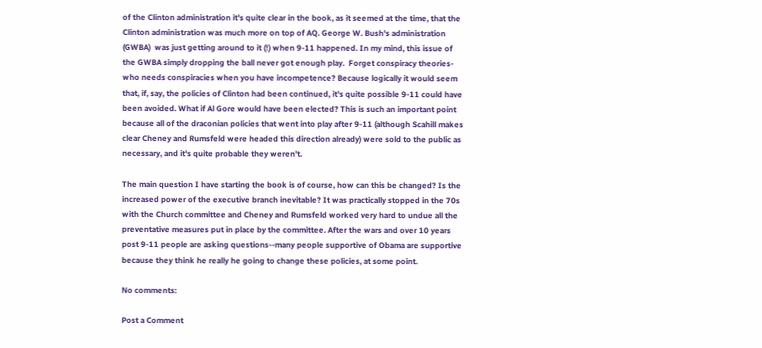of the Clinton administration it's quite clear in the book, as it seemed at the time, that the Clinton administration was much more on top of AQ. George W. Bush's administration (GWBA)  was just getting around to it (!) when 9-11 happened. In my mind, this issue of the GWBA simply dropping the ball never got enough play.  Forget conspiracy theories-who needs conspiracies when you have incompetence? Because logically it would seem that, if, say, the policies of Clinton had been continued, it's quite possible 9-11 could have been avoided. What if Al Gore would have been elected? This is such an important point because all of the draconian policies that went into play after 9-11 (although Scahill makes clear Cheney and Rumsfeld were headed this direction already) were sold to the public as necessary, and it's quite probable they weren't.

The main question I have starting the book is of course, how can this be changed? Is the increased power of the executive branch inevitable? It was practically stopped in the 70s with the Church committee and Cheney and Rumsfeld worked very hard to undue all the preventative measures put in place by the committee. After the wars and over 10 years post 9-11 people are asking questions--many people supportive of Obama are supportive because they think he really he going to change these policies, at some point.

No comments:

Post a Comment